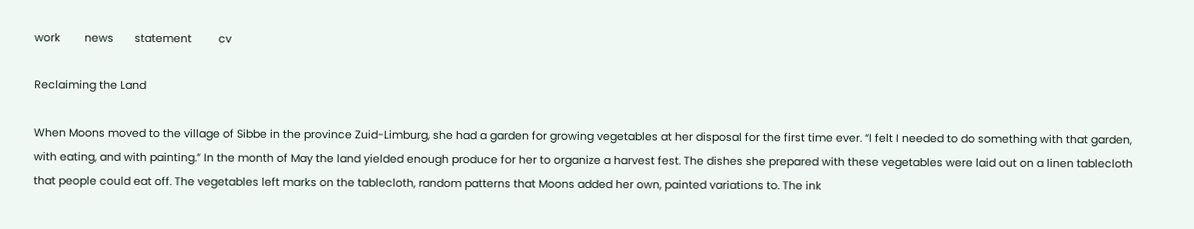work        news       statement         cv

Reclaiming the Land

When Moons moved to the village of Sibbe in the province Zuid-Limburg, she had a garden for growing vegetables at her disposal for the first time ever. “I felt I needed to do something with that garden, with eating, and with painting.” In the month of May the land yielded enough produce for her to organize a harvest fest. The dishes she prepared with these vegetables were laid out on a linen tablecloth that people could eat off. The vegetables left marks on the tablecloth, random patterns that Moons added her own, painted variations to. The ink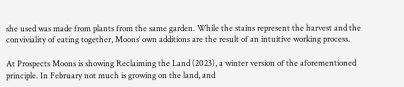she used was made from plants from the same garden. While the stains represent the harvest and the conviviality of eating together, Moons’ own additions are the result of an intuitive working process.

At Prospects Moons is showing Reclaiming the Land (2023), a winter version of the aforementioned principle. In February not much is growing on the land, and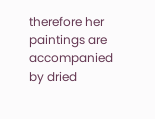therefore her paintings are accompanied by dried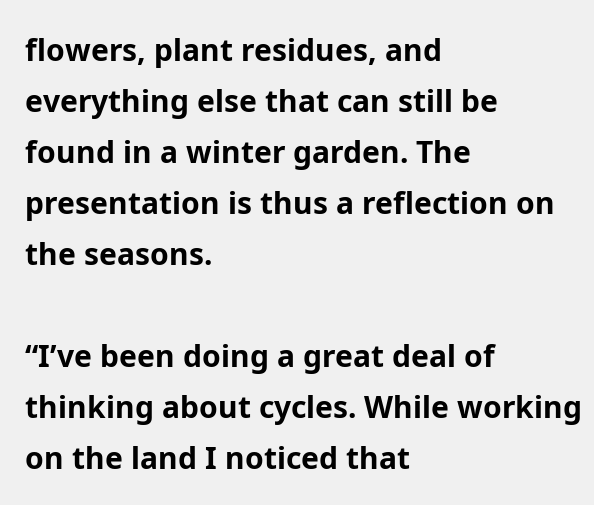flowers, plant residues, and everything else that can still be found in a winter garden. The presentation is thus a reflection on the seasons.

“I’ve been doing a great deal of thinking about cycles. While working on the land I noticed that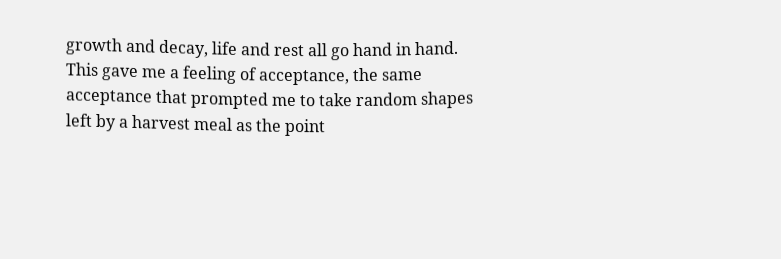growth and decay, life and rest all go hand in hand. This gave me a feeling of acceptance, the same acceptance that prompted me to take random shapes left by a harvest meal as the point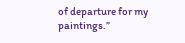of departure for my paintings.”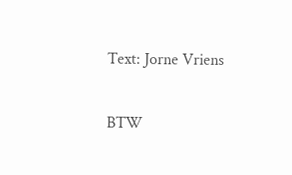Text: Jorne Vriens

BTW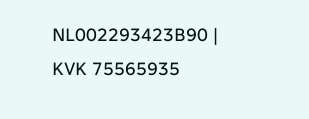NL002293423B90 | KVK 75565935